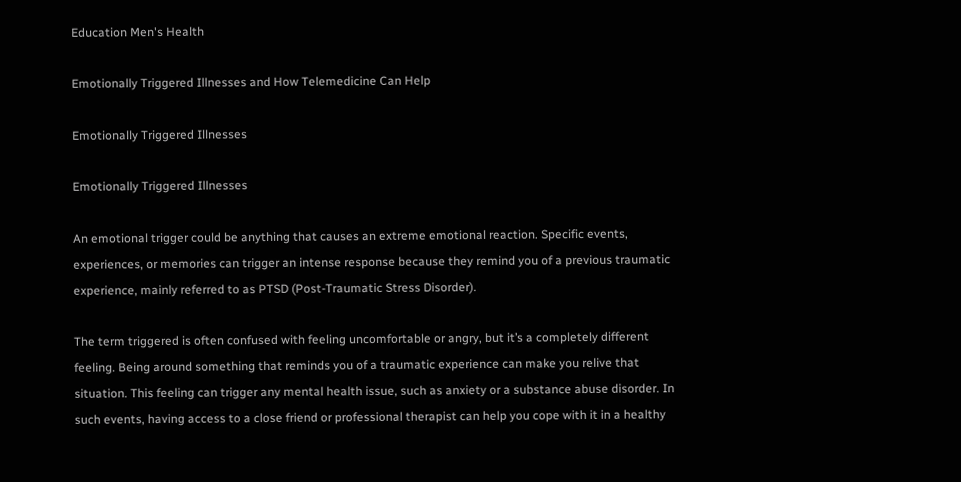Education Men's Health

Emotionally Triggered Illnesses and How Telemedicine Can Help

Emotionally Triggered Illnesses

Emotionally Triggered Illnesses

An emotional trigger could be anything that causes an extreme emotional reaction. Specific events, experiences, or memories can trigger an intense response because they remind you of a previous traumatic experience, mainly referred to as PTSD (Post-Traumatic Stress Disorder).

The term triggered is often confused with feeling uncomfortable or angry, but it’s a completely different feeling. Being around something that reminds you of a traumatic experience can make you relive that situation. This feeling can trigger any mental health issue, such as anxiety or a substance abuse disorder. In such events, having access to a close friend or professional therapist can help you cope with it in a healthy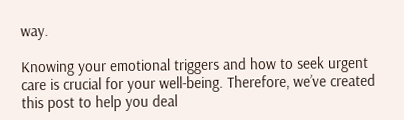way.

Knowing your emotional triggers and how to seek urgent care is crucial for your well-being. Therefore, we’ve created this post to help you deal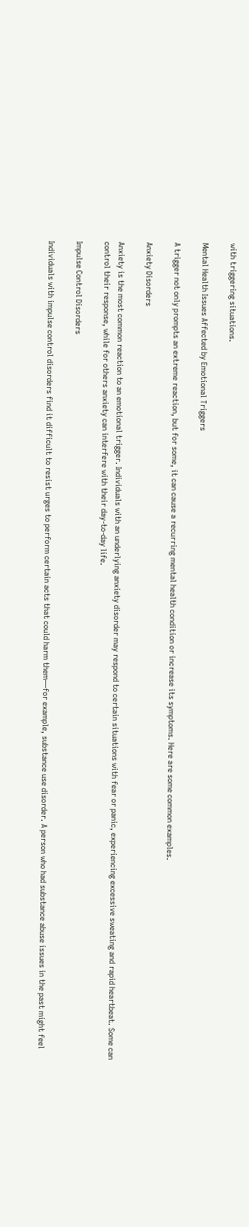with triggering situations.

Mental Health Issues Affected by Emotional Triggers

A trigger not only prompts an extreme reaction, but for some, it can cause a recurring mental health condition or increase its symptoms. Here are some common examples.

Anxiety Disorders

Anxiety is the most common reaction to an emotional trigger. Individuals with an underlying anxiety disorder may respond to certain situations with fear or panic, experiencing excessive sweating and rapid heartbeat. Some can control their response, while for others anxiety can interfere with their day-to-day life.

Impulse Control Disorders

Individuals with impulse control disorders find it difficult to resist urges to perform certain acts that could harm them—for example, substance use disorder. A person who had substance abuse issues in the past might feel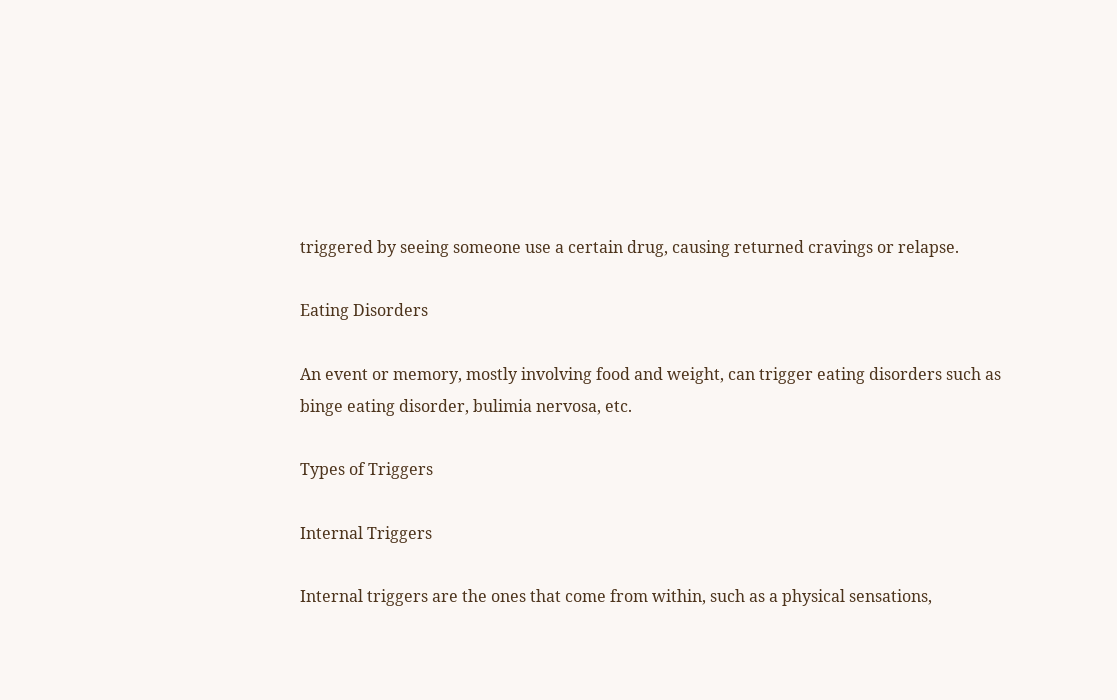triggered by seeing someone use a certain drug, causing returned cravings or relapse.

Eating Disorders

An event or memory, mostly involving food and weight, can trigger eating disorders such as binge eating disorder, bulimia nervosa, etc.

Types of Triggers

Internal Triggers

Internal triggers are the ones that come from within, such as a physical sensations,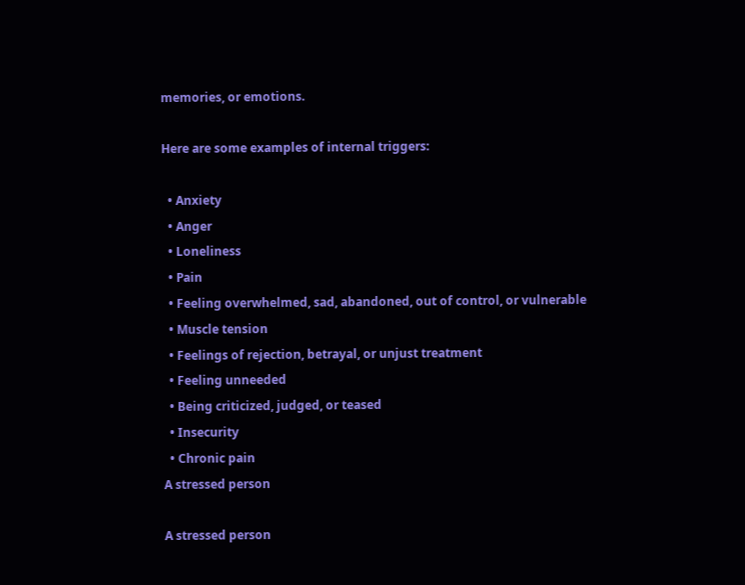memories, or emotions.

Here are some examples of internal triggers:

  • Anxiety
  • Anger
  • Loneliness
  • Pain
  • Feeling overwhelmed, sad, abandoned, out of control, or vulnerable
  • Muscle tension
  • Feelings of rejection, betrayal, or unjust treatment
  • Feeling unneeded
  • Being criticized, judged, or teased
  • Insecurity
  • Chronic pain
A stressed person

A stressed person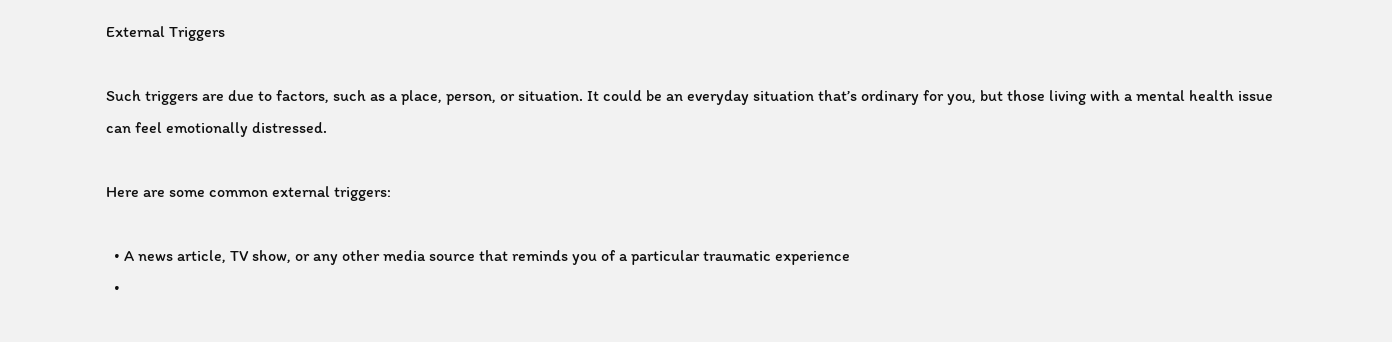External Triggers

Such triggers are due to factors, such as a place, person, or situation. It could be an everyday situation that’s ordinary for you, but those living with a mental health issue can feel emotionally distressed.

Here are some common external triggers:

  • A news article, TV show, or any other media source that reminds you of a particular traumatic experience
  •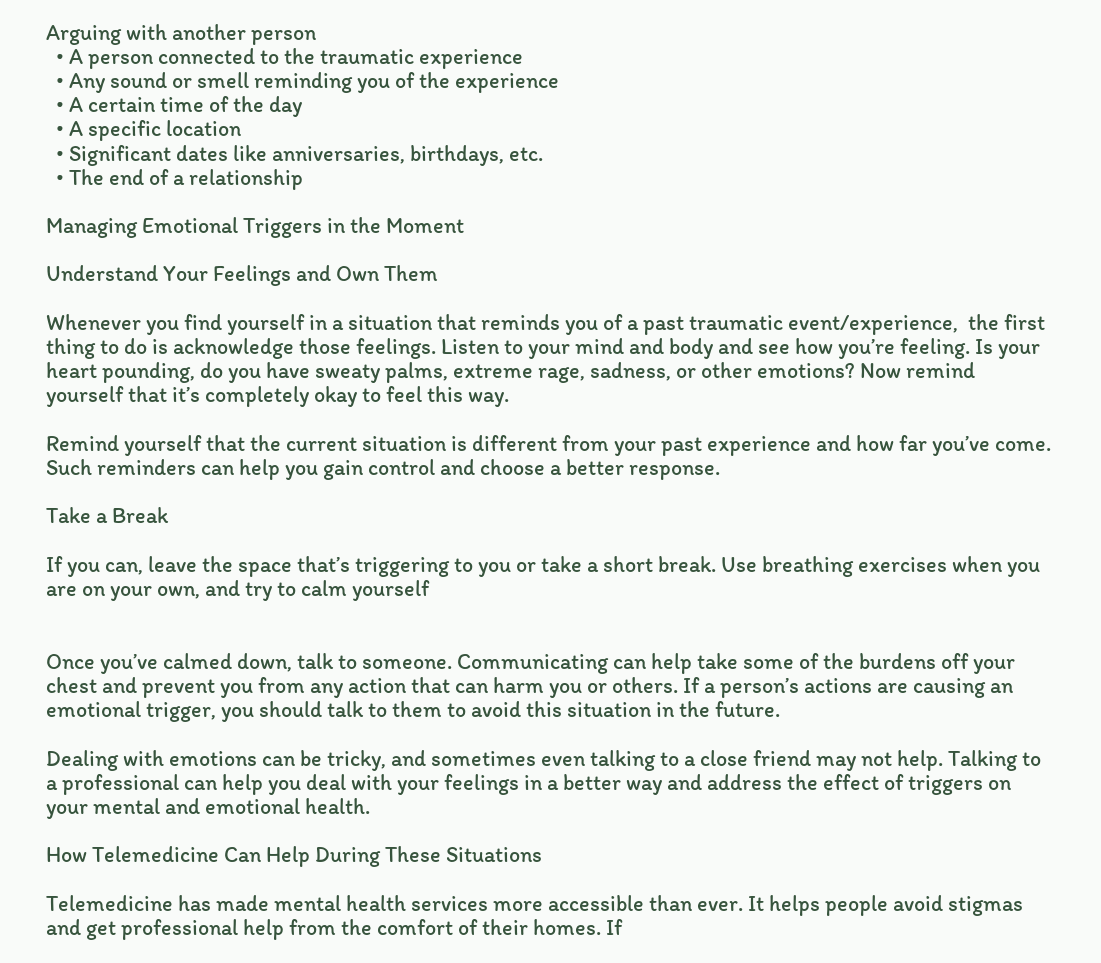Arguing with another person
  • A person connected to the traumatic experience
  • Any sound or smell reminding you of the experience
  • A certain time of the day
  • A specific location
  • Significant dates like anniversaries, birthdays, etc.
  • The end of a relationship

Managing Emotional Triggers in the Moment

Understand Your Feelings and Own Them

Whenever you find yourself in a situation that reminds you of a past traumatic event/experience,  the first thing to do is acknowledge those feelings. Listen to your mind and body and see how you’re feeling. Is your heart pounding, do you have sweaty palms, extreme rage, sadness, or other emotions? Now remind yourself that it’s completely okay to feel this way.

Remind yourself that the current situation is different from your past experience and how far you’ve come. Such reminders can help you gain control and choose a better response.

Take a Break

If you can, leave the space that’s triggering to you or take a short break. Use breathing exercises when you are on your own, and try to calm yourself


Once you’ve calmed down, talk to someone. Communicating can help take some of the burdens off your chest and prevent you from any action that can harm you or others. If a person’s actions are causing an emotional trigger, you should talk to them to avoid this situation in the future.

Dealing with emotions can be tricky, and sometimes even talking to a close friend may not help. Talking to a professional can help you deal with your feelings in a better way and address the effect of triggers on your mental and emotional health.

How Telemedicine Can Help During These Situations

Telemedicine has made mental health services more accessible than ever. It helps people avoid stigmas and get professional help from the comfort of their homes. If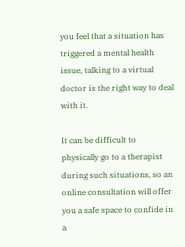you feel that a situation has triggered a mental health issue, talking to a virtual doctor is the right way to deal with it.

It can be difficult to physically go to a therapist during such situations, so an online consultation will offer you a safe space to confide in a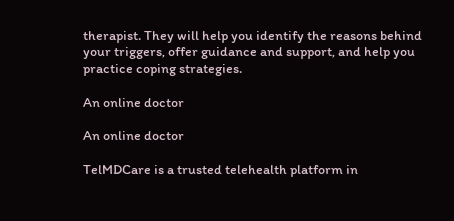therapist. They will help you identify the reasons behind your triggers, offer guidance and support, and help you practice coping strategies.

An online doctor

An online doctor

TelMDCare is a trusted telehealth platform in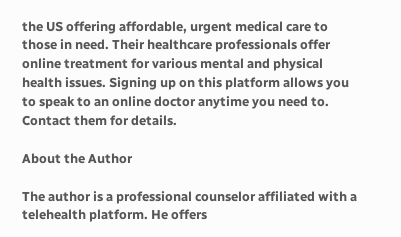the US offering affordable, urgent medical care to those in need. Their healthcare professionals offer online treatment for various mental and physical health issues. Signing up on this platform allows you to speak to an online doctor anytime you need to. Contact them for details.

About the Author

The author is a professional counselor affiliated with a telehealth platform. He offers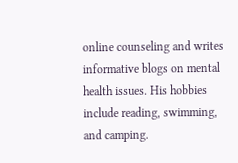online counseling and writes informative blogs on mental health issues. His hobbies include reading, swimming, and camping.